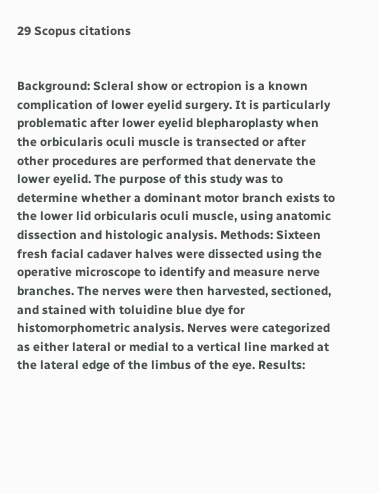29 Scopus citations


Background: Scleral show or ectropion is a known complication of lower eyelid surgery. It is particularly problematic after lower eyelid blepharoplasty when the orbicularis oculi muscle is transected or after other procedures are performed that denervate the lower eyelid. The purpose of this study was to determine whether a dominant motor branch exists to the lower lid orbicularis oculi muscle, using anatomic dissection and histologic analysis. Methods: Sixteen fresh facial cadaver halves were dissected using the operative microscope to identify and measure nerve branches. The nerves were then harvested, sectioned, and stained with toluidine blue dye for histomorphometric analysis. Nerves were categorized as either lateral or medial to a vertical line marked at the lateral edge of the limbus of the eye. Results: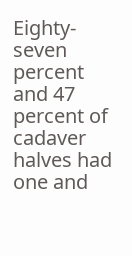Eighty-seven percent and 47 percent of cadaver halves had one and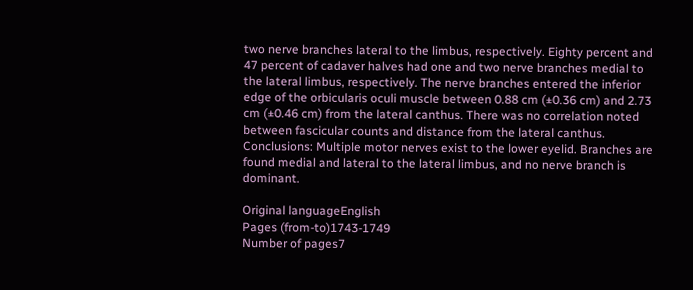two nerve branches lateral to the limbus, respectively. Eighty percent and 47 percent of cadaver halves had one and two nerve branches medial to the lateral limbus, respectively. The nerve branches entered the inferior edge of the orbicularis oculi muscle between 0.88 cm (±0.36 cm) and 2.73 cm (±0.46 cm) from the lateral canthus. There was no correlation noted between fascicular counts and distance from the lateral canthus. Conclusions: Multiple motor nerves exist to the lower eyelid. Branches are found medial and lateral to the lateral limbus, and no nerve branch is dominant.

Original languageEnglish
Pages (from-to)1743-1749
Number of pages7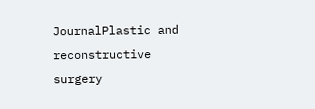JournalPlastic and reconstructive surgery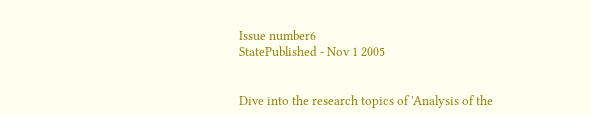Issue number6
StatePublished - Nov 1 2005


Dive into the research topics of 'Analysis of the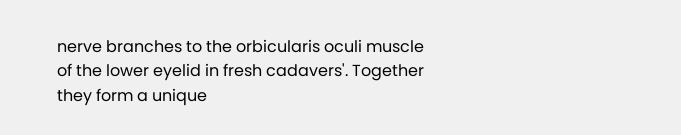nerve branches to the orbicularis oculi muscle of the lower eyelid in fresh cadavers'. Together they form a unique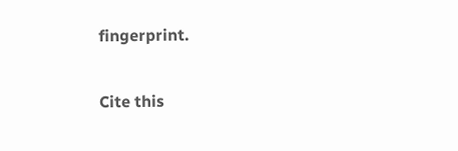fingerprint.

Cite this